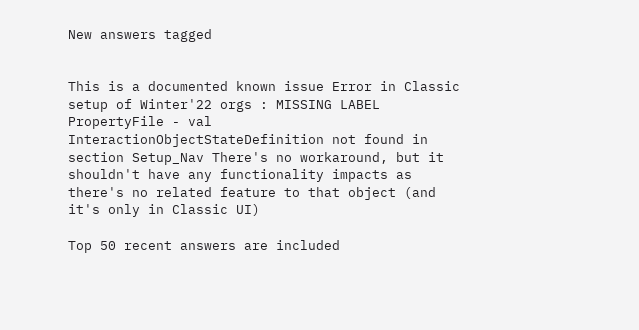New answers tagged


This is a documented known issue Error in Classic setup of Winter'22 orgs : MISSING LABEL PropertyFile - val InteractionObjectStateDefinition not found in section Setup_Nav There's no workaround, but it shouldn't have any functionality impacts as there's no related feature to that object (and it's only in Classic UI)

Top 50 recent answers are included